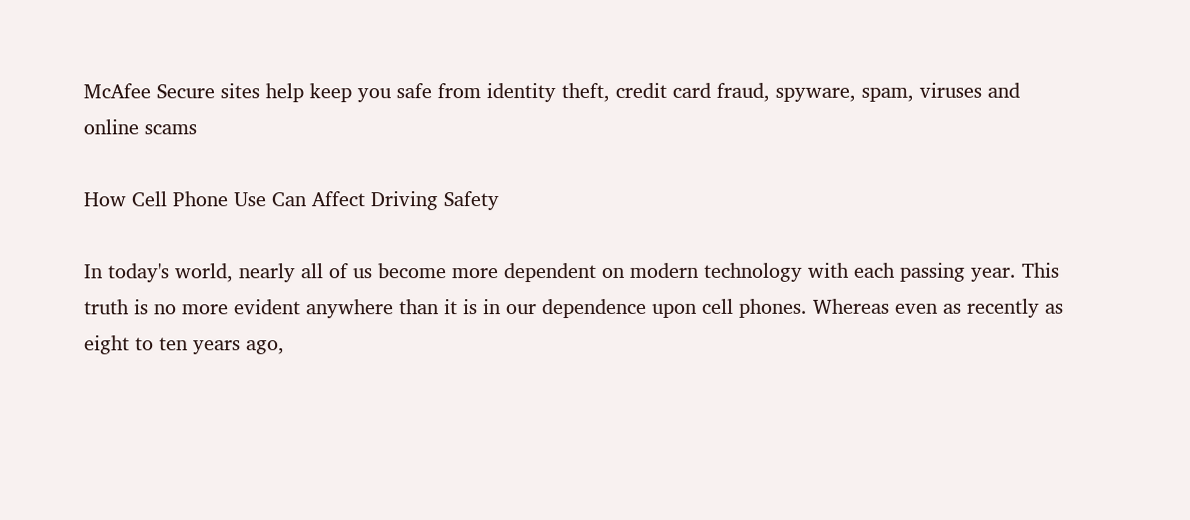McAfee Secure sites help keep you safe from identity theft, credit card fraud, spyware, spam, viruses and online scams

How Cell Phone Use Can Affect Driving Safety

In today's world, nearly all of us become more dependent on modern technology with each passing year. This truth is no more evident anywhere than it is in our dependence upon cell phones. Whereas even as recently as eight to ten years ago,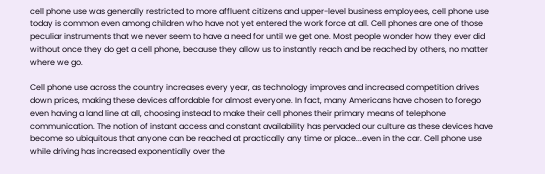cell phone use was generally restricted to more affluent citizens and upper-level business employees, cell phone use today is common even among children who have not yet entered the work force at all. Cell phones are one of those peculiar instruments that we never seem to have a need for until we get one. Most people wonder how they ever did without once they do get a cell phone, because they allow us to instantly reach and be reached by others, no matter where we go.

Cell phone use across the country increases every year, as technology improves and increased competition drives down prices, making these devices affordable for almost everyone. In fact, many Americans have chosen to forego even having a land line at all, choosing instead to make their cell phones their primary means of telephone communication. The notion of instant access and constant availability has pervaded our culture as these devices have become so ubiquitous that anyone can be reached at practically any time or place...even in the car. Cell phone use while driving has increased exponentially over the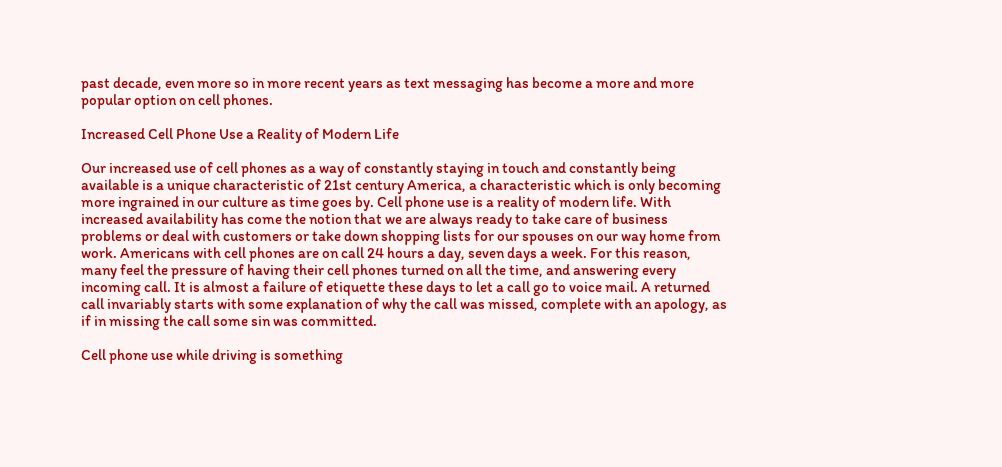past decade, even more so in more recent years as text messaging has become a more and more popular option on cell phones.

Increased Cell Phone Use a Reality of Modern Life

Our increased use of cell phones as a way of constantly staying in touch and constantly being available is a unique characteristic of 21st century America, a characteristic which is only becoming more ingrained in our culture as time goes by. Cell phone use is a reality of modern life. With increased availability has come the notion that we are always ready to take care of business problems or deal with customers or take down shopping lists for our spouses on our way home from work. Americans with cell phones are on call 24 hours a day, seven days a week. For this reason, many feel the pressure of having their cell phones turned on all the time, and answering every incoming call. It is almost a failure of etiquette these days to let a call go to voice mail. A returned call invariably starts with some explanation of why the call was missed, complete with an apology, as if in missing the call some sin was committed.

Cell phone use while driving is something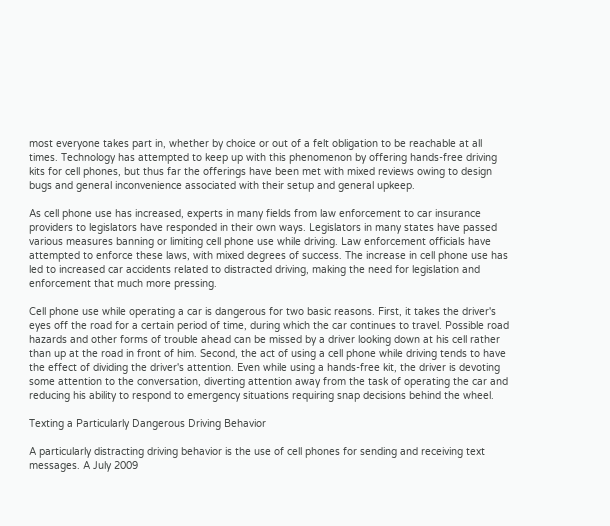most everyone takes part in, whether by choice or out of a felt obligation to be reachable at all times. Technology has attempted to keep up with this phenomenon by offering hands-free driving kits for cell phones, but thus far the offerings have been met with mixed reviews owing to design bugs and general inconvenience associated with their setup and general upkeep.

As cell phone use has increased, experts in many fields from law enforcement to car insurance providers to legislators have responded in their own ways. Legislators in many states have passed various measures banning or limiting cell phone use while driving. Law enforcement officials have attempted to enforce these laws, with mixed degrees of success. The increase in cell phone use has led to increased car accidents related to distracted driving, making the need for legislation and enforcement that much more pressing.

Cell phone use while operating a car is dangerous for two basic reasons. First, it takes the driver's eyes off the road for a certain period of time, during which the car continues to travel. Possible road hazards and other forms of trouble ahead can be missed by a driver looking down at his cell rather than up at the road in front of him. Second, the act of using a cell phone while driving tends to have the effect of dividing the driver's attention. Even while using a hands-free kit, the driver is devoting some attention to the conversation, diverting attention away from the task of operating the car and reducing his ability to respond to emergency situations requiring snap decisions behind the wheel.

Texting a Particularly Dangerous Driving Behavior

A particularly distracting driving behavior is the use of cell phones for sending and receiving text messages. A July 2009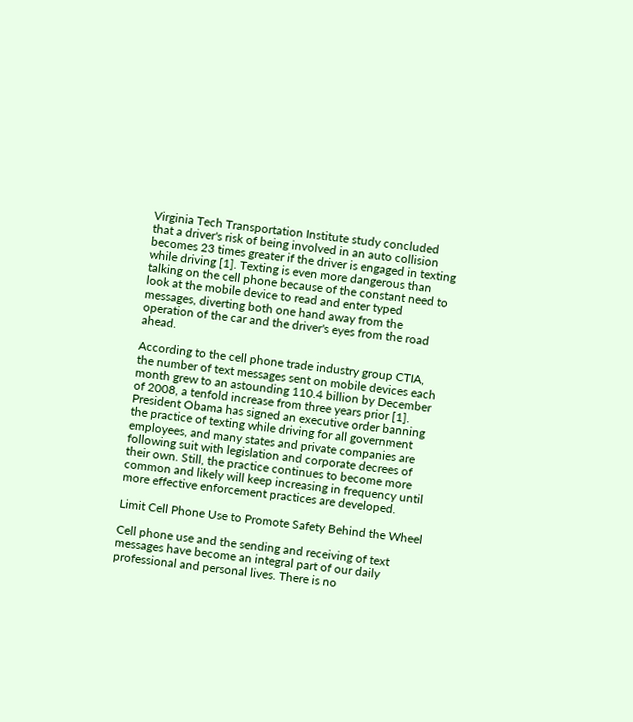Virginia Tech Transportation Institute study concluded that a driver's risk of being involved in an auto collision becomes 23 times greater if the driver is engaged in texting while driving [1]. Texting is even more dangerous than talking on the cell phone because of the constant need to look at the mobile device to read and enter typed messages, diverting both one hand away from the operation of the car and the driver's eyes from the road ahead.

According to the cell phone trade industry group CTIA, the number of text messages sent on mobile devices each month grew to an astounding 110.4 billion by December of 2008, a tenfold increase from three years prior [1]. President Obama has signed an executive order banning the practice of texting while driving for all government employees, and many states and private companies are following suit with legislation and corporate decrees of their own. Still, the practice continues to become more common and likely will keep increasing in frequency until more effective enforcement practices are developed.

Limit Cell Phone Use to Promote Safety Behind the Wheel

Cell phone use and the sending and receiving of text messages have become an integral part of our daily professional and personal lives. There is no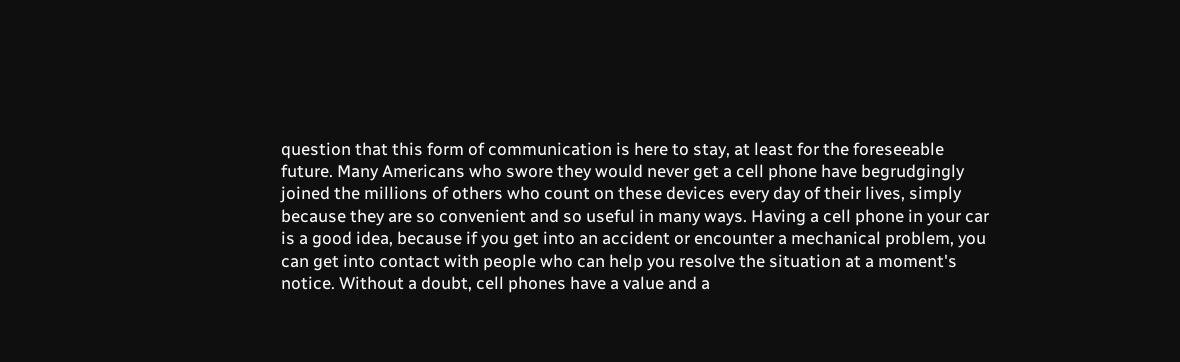question that this form of communication is here to stay, at least for the foreseeable future. Many Americans who swore they would never get a cell phone have begrudgingly joined the millions of others who count on these devices every day of their lives, simply because they are so convenient and so useful in many ways. Having a cell phone in your car is a good idea, because if you get into an accident or encounter a mechanical problem, you can get into contact with people who can help you resolve the situation at a moment's notice. Without a doubt, cell phones have a value and a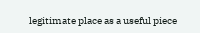legitimate place as a useful piece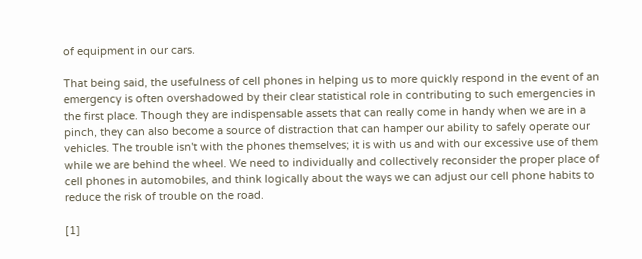of equipment in our cars.

That being said, the usefulness of cell phones in helping us to more quickly respond in the event of an emergency is often overshadowed by their clear statistical role in contributing to such emergencies in the first place. Though they are indispensable assets that can really come in handy when we are in a pinch, they can also become a source of distraction that can hamper our ability to safely operate our vehicles. The trouble isn't with the phones themselves; it is with us and with our excessive use of them while we are behind the wheel. We need to individually and collectively reconsider the proper place of cell phones in automobiles, and think logically about the ways we can adjust our cell phone habits to reduce the risk of trouble on the road.

[1]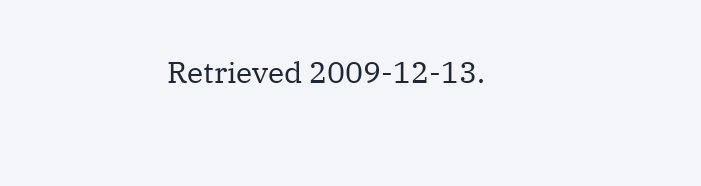Retrieved 2009-12-13.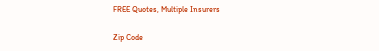FREE Quotes, Multiple Insurers

Zip Code